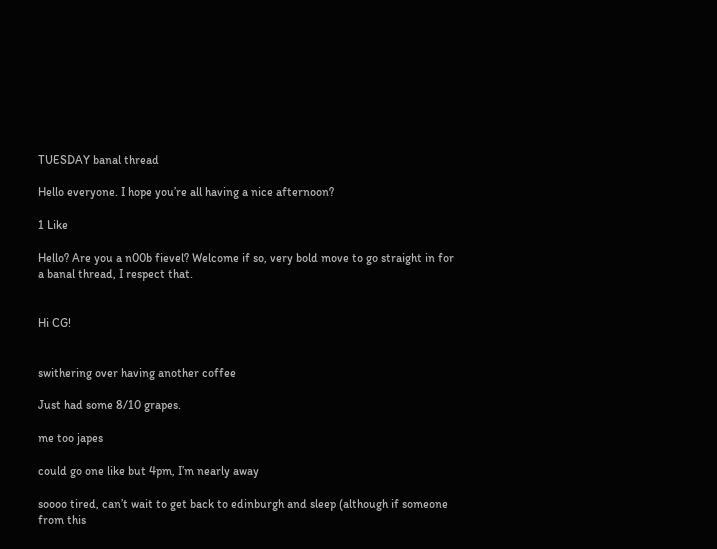TUESDAY banal thread

Hello everyone. I hope you’re all having a nice afternoon?

1 Like

Hello? Are you a n00b fievel? Welcome if so, very bold move to go straight in for a banal thread, I respect that.


Hi CG!


swithering over having another coffee

Just had some 8/10 grapes.

me too japes

could go one like but 4pm, I’m nearly away

soooo tired, can’t wait to get back to edinburgh and sleep (although if someone from this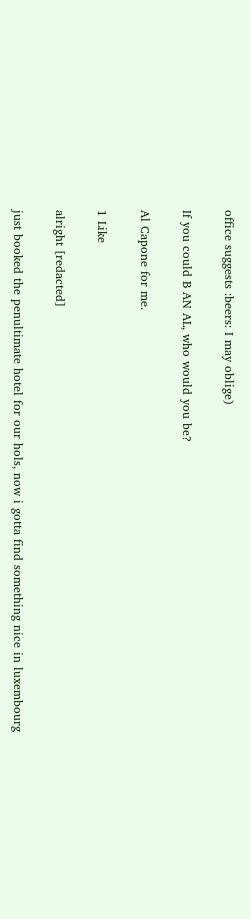office suggests :beers: I may oblige)

If you could B AN AL, who would you be?

Al Capone for me.

1 Like

alright [redacted]

just booked the penultimate hotel for our hols, now i gotta find something nice in luxembourg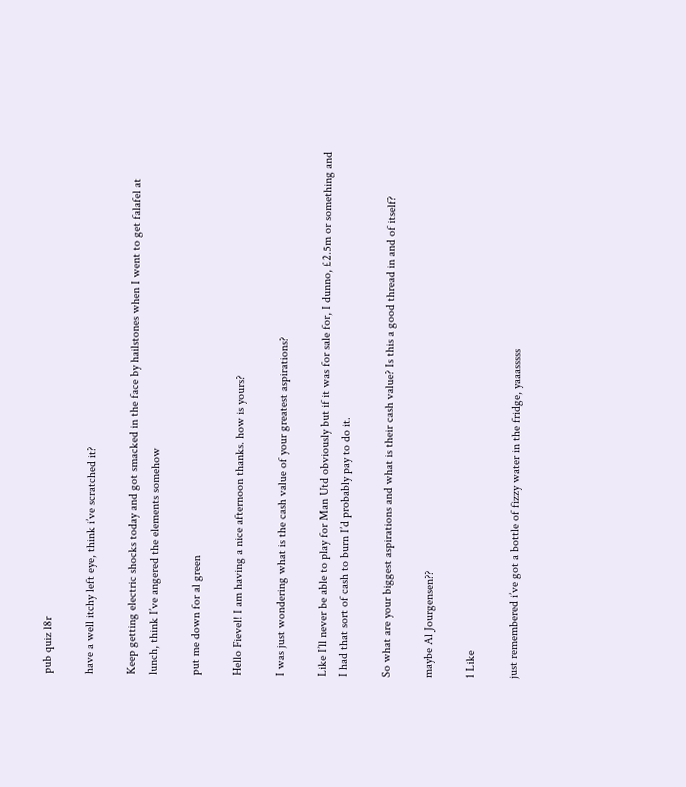pub quiz l8r

have a well itchy left eye, think i’ve scratched it?

Keep getting electric shocks today and got smacked in the face by hailstones when I went to get falafel at lunch, think I’ve angered the elements somehow

put me down for al green

Hello Fievel! I am having a nice afternoon thanks. how is yours?

I was just wondering what is the cash value of your greatest aspirations?

Like I’ll never be able to play for Man Utd obviously but if it was for sale for, I dunno, £2.5m or something and I had that sort of cash to burn I’d probably pay to do it.

So what are your biggest aspirations and what is their cash value? Is this a good thread in and of itself?

maybe Al Jourgensen??

1 Like

just remembered i’ve got a bottle of fizzy water in the fridge, yaaasssss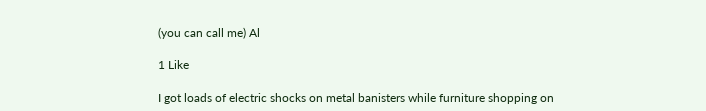(you can call me) Al

1 Like

I got loads of electric shocks on metal banisters while furniture shopping on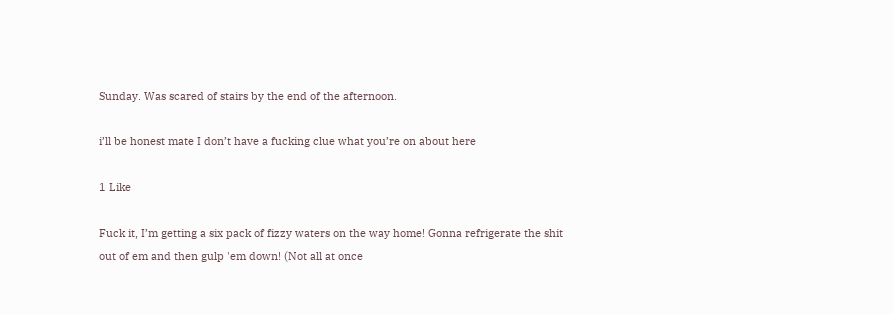Sunday. Was scared of stairs by the end of the afternoon.

i’ll be honest mate I don’t have a fucking clue what you’re on about here

1 Like

Fuck it, I’m getting a six pack of fizzy waters on the way home! Gonna refrigerate the shit out of em and then gulp 'em down! (Not all at once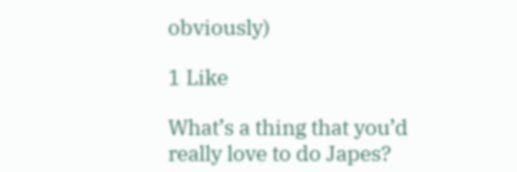obviously)

1 Like

What’s a thing that you’d really love to do Japes?